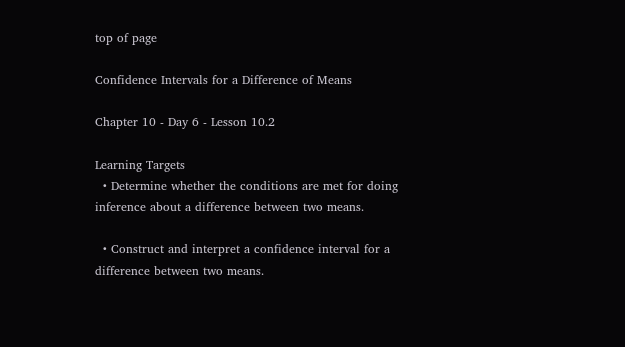top of page

Confidence Intervals for a Difference of Means

Chapter 10 - Day 6 - Lesson 10.2

Learning Targets
  • Determine whether the conditions are met for doing inference about a difference between two means.

  • Construct and interpret a confidence interval for a difference between two means.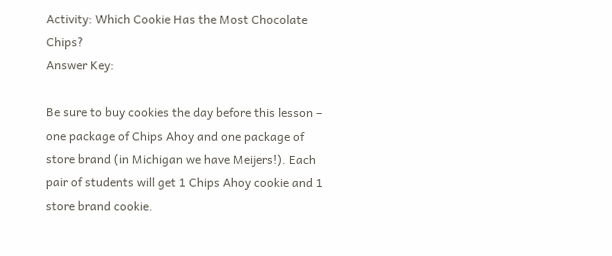Activity: Which Cookie Has the Most Chocolate Chips?
Answer Key:

Be sure to buy cookies the day before this lesson – one package of Chips Ahoy and one package of store brand (in Michigan we have Meijers!). Each pair of students will get 1 Chips Ahoy cookie and 1 store brand cookie.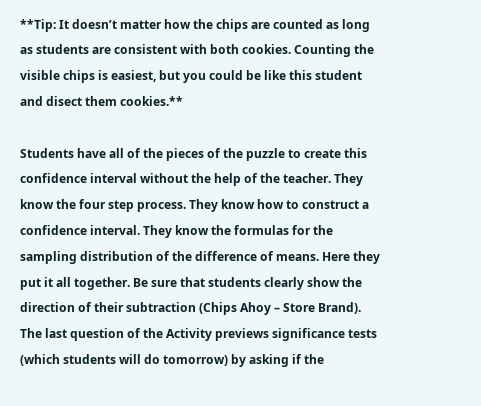**Tip: It doesn’t matter how the chips are counted as long as students are consistent with both cookies. Counting the visible chips is easiest, but you could be like this student and disect them cookies.**

Students have all of the pieces of the puzzle to create this confidence interval without the help of the teacher. They know the four step process. They know how to construct a confidence interval. They know the formulas for the sampling distribution of the difference of means. Here they put it all together. Be sure that students clearly show the direction of their subtraction (Chips Ahoy – Store Brand). The last question of the Activity previews significance tests (which students will do tomorrow) by asking if the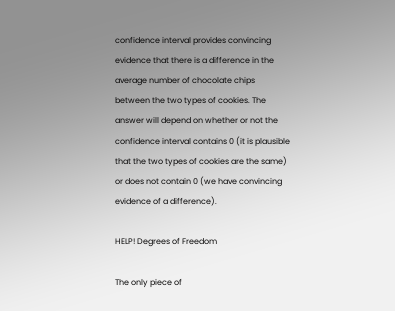confidence interval provides convincing evidence that there is a difference in the average number of chocolate chips between the two types of cookies. The answer will depend on whether or not the confidence interval contains 0 (it is plausible that the two types of cookies are the same) or does not contain 0 (we have convincing evidence of a difference).

HELP! Degrees of Freedom

The only piece of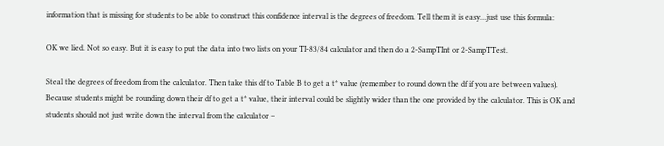information that is missing for students to be able to construct this confidence interval is the degrees of freedom. Tell them it is easy…just use this formula:

OK we lied. Not so easy. But it is easy to put the data into two lists on your TI-83/84 calculator and then do a 2-SampTInt or 2-SampTTest.

Steal the degrees of freedom from the calculator. Then take this df to Table B to get a t* value (remember to round down the df if you are between values). Because students might be rounding down their df to get a t* value, their interval could be slightly wider than the one provided by the calculator. This is OK and students should not just write down the interval from the calculator –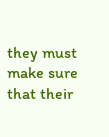they must make sure that their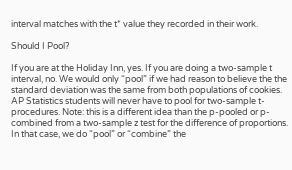interval matches with the t* value they recorded in their work.

Should I Pool?

If you are at the Holiday Inn, yes. If you are doing a two-sample t interval, no. We would only “pool” if we had reason to believe the the standard deviation was the same from both populations of cookies. AP Statistics students will never have to pool for two-sample t-procedures. Note: this is a different idea than the p-pooled or p-combined from a two-sample z test for the difference of proportions. In that case, we do “pool” or “combine” the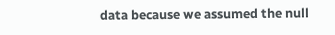data because we assumed the null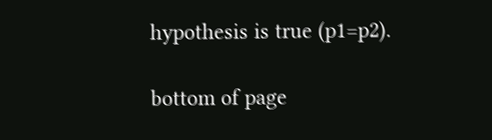hypothesis is true (p1=p2).

bottom of page